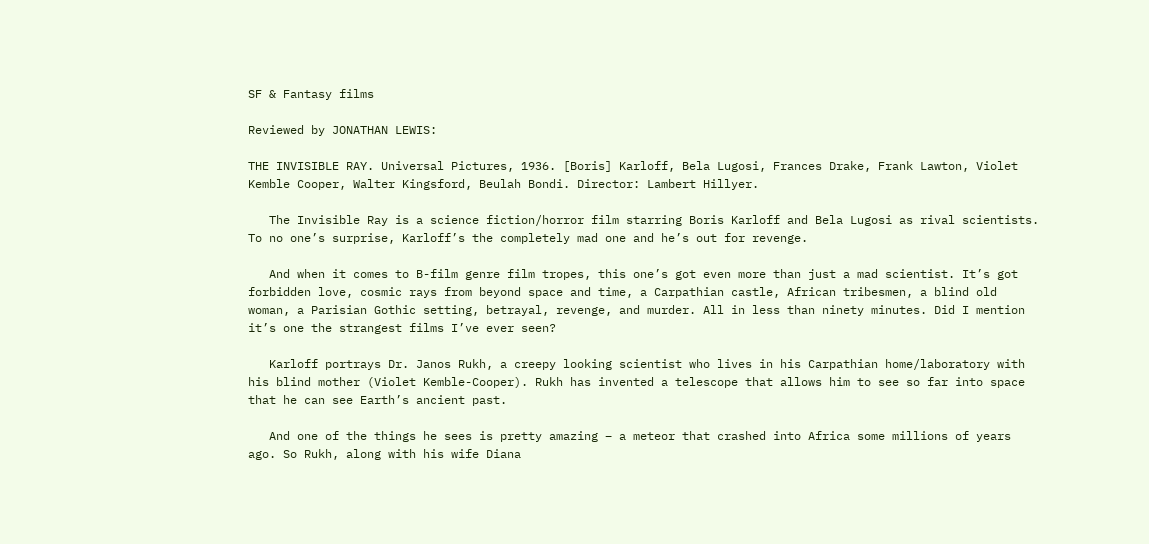SF & Fantasy films

Reviewed by JONATHAN LEWIS:

THE INVISIBLE RAY. Universal Pictures, 1936. [Boris] Karloff, Bela Lugosi, Frances Drake, Frank Lawton, Violet Kemble Cooper, Walter Kingsford, Beulah Bondi. Director: Lambert Hillyer.

   The Invisible Ray is a science fiction/horror film starring Boris Karloff and Bela Lugosi as rival scientists. To no one’s surprise, Karloff’s the completely mad one and he’s out for revenge.

   And when it comes to B-film genre film tropes, this one’s got even more than just a mad scientist. It’s got forbidden love, cosmic rays from beyond space and time, a Carpathian castle, African tribesmen, a blind old woman, a Parisian Gothic setting, betrayal, revenge, and murder. All in less than ninety minutes. Did I mention it’s one the strangest films I’ve ever seen?

   Karloff portrays Dr. Janos Rukh, a creepy looking scientist who lives in his Carpathian home/laboratory with his blind mother (Violet Kemble-Cooper). Rukh has invented a telescope that allows him to see so far into space that he can see Earth’s ancient past.

   And one of the things he sees is pretty amazing – a meteor that crashed into Africa some millions of years ago. So Rukh, along with his wife Diana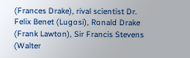(Frances Drake), rival scientist Dr. Felix Benet (Lugosi), Ronald Drake (Frank Lawton), Sir Francis Stevens (Walter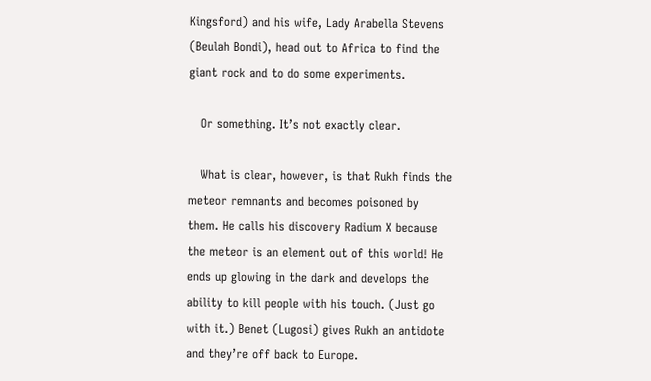Kingsford) and his wife, Lady Arabella Stevens (Beulah Bondi), head out to Africa to find the giant rock and to do some experiments.

   Or something. It’s not exactly clear.

   What is clear, however, is that Rukh finds the meteor remnants and becomes poisoned by them. He calls his discovery Radium X because the meteor is an element out of this world! He ends up glowing in the dark and develops the ability to kill people with his touch. (Just go with it.) Benet (Lugosi) gives Rukh an antidote and they’re off back to Europe.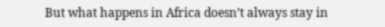But what happens in Africa doesn’t always stay in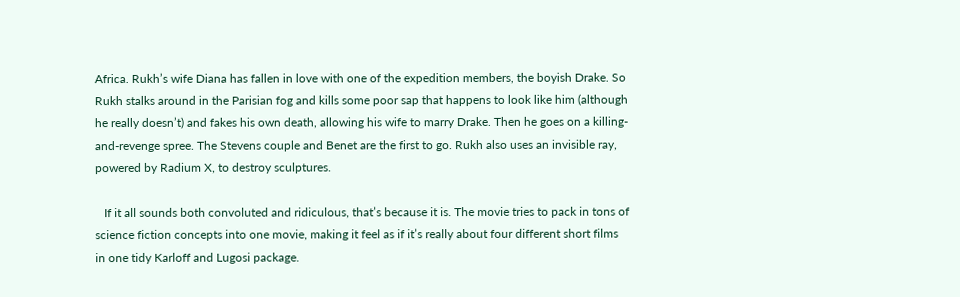Africa. Rukh’s wife Diana has fallen in love with one of the expedition members, the boyish Drake. So Rukh stalks around in the Parisian fog and kills some poor sap that happens to look like him (although he really doesn’t) and fakes his own death, allowing his wife to marry Drake. Then he goes on a killing-and-revenge spree. The Stevens couple and Benet are the first to go. Rukh also uses an invisible ray, powered by Radium X, to destroy sculptures.

   If it all sounds both convoluted and ridiculous, that’s because it is. The movie tries to pack in tons of science fiction concepts into one movie, making it feel as if it’s really about four different short films in one tidy Karloff and Lugosi package.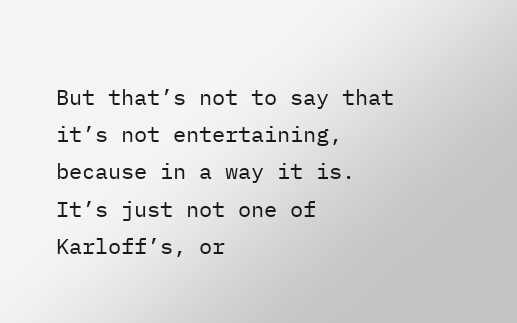But that’s not to say that it’s not entertaining, because in a way it is. It’s just not one of Karloff’s, or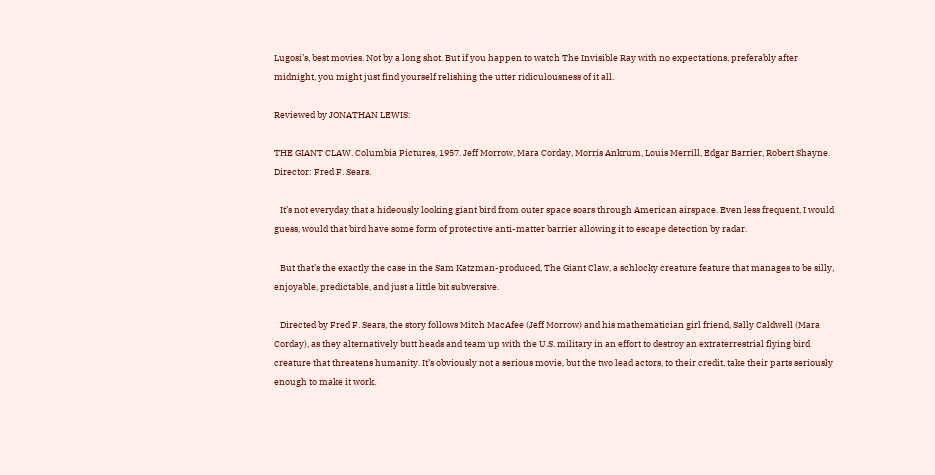Lugosi’s, best movies. Not by a long shot. But if you happen to watch The Invisible Ray with no expectations, preferably after midnight, you might just find yourself relishing the utter ridiculousness of it all.

Reviewed by JONATHAN LEWIS:

THE GIANT CLAW. Columbia Pictures, 1957. Jeff Morrow, Mara Corday, Morris Ankrum, Louis Merrill, Edgar Barrier, Robert Shayne. Director: Fred F. Sears.

   It’s not everyday that a hideously looking giant bird from outer space soars through American airspace. Even less frequent, I would guess, would that bird have some form of protective anti-matter barrier allowing it to escape detection by radar.

   But that’s the exactly the case in the Sam Katzman-produced, The Giant Claw, a schlocky creature feature that manages to be silly, enjoyable, predictable, and just a little bit subversive.

   Directed by Fred F. Sears, the story follows Mitch MacAfee (Jeff Morrow) and his mathematician girl friend, Sally Caldwell (Mara Corday), as they alternatively butt heads and team up with the U.S. military in an effort to destroy an extraterrestrial flying bird creature that threatens humanity. It’s obviously not a serious movie, but the two lead actors, to their credit, take their parts seriously enough to make it work.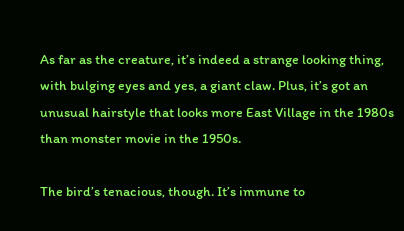As far as the creature, it’s indeed a strange looking thing, with bulging eyes and yes, a giant claw. Plus, it’s got an unusual hairstyle that looks more East Village in the 1980s than monster movie in the 1950s.

The bird’s tenacious, though. It’s immune to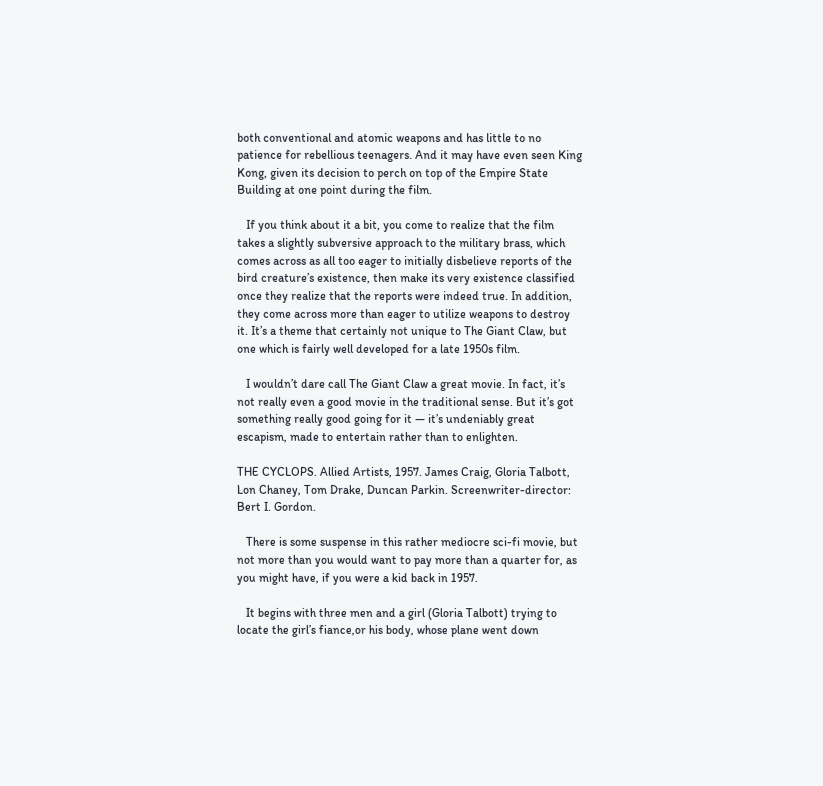both conventional and atomic weapons and has little to no patience for rebellious teenagers. And it may have even seen King Kong, given its decision to perch on top of the Empire State Building at one point during the film.

   If you think about it a bit, you come to realize that the film takes a slightly subversive approach to the military brass, which comes across as all too eager to initially disbelieve reports of the bird creature’s existence, then make its very existence classified once they realize that the reports were indeed true. In addition, they come across more than eager to utilize weapons to destroy it. It’s a theme that certainly not unique to The Giant Claw, but one which is fairly well developed for a late 1950s film.

   I wouldn’t dare call The Giant Claw a great movie. In fact, it’s not really even a good movie in the traditional sense. But it’s got something really good going for it — it’s undeniably great escapism, made to entertain rather than to enlighten.

THE CYCLOPS. Allied Artists, 1957. James Craig, Gloria Talbott, Lon Chaney, Tom Drake, Duncan Parkin. Screenwriter-director: Bert I. Gordon.

   There is some suspense in this rather mediocre sci-fi movie, but not more than you would want to pay more than a quarter for, as you might have, if you were a kid back in 1957.

   It begins with three men and a girl (Gloria Talbott) trying to locate the girl’s fiance,or his body, whose plane went down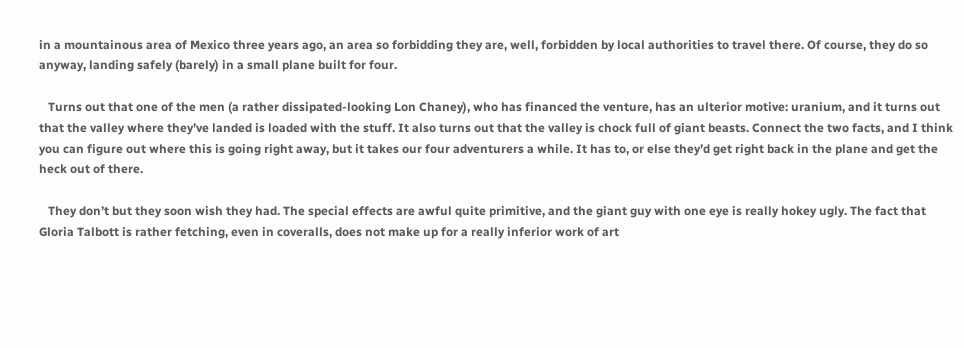in a mountainous area of Mexico three years ago, an area so forbidding they are, well, forbidden by local authorities to travel there. Of course, they do so anyway, landing safely (barely) in a small plane built for four.

   Turns out that one of the men (a rather dissipated-looking Lon Chaney), who has financed the venture, has an ulterior motive: uranium, and it turns out that the valley where they’ve landed is loaded with the stuff. It also turns out that the valley is chock full of giant beasts. Connect the two facts, and I think you can figure out where this is going right away, but it takes our four adventurers a while. It has to, or else they’d get right back in the plane and get the heck out of there.

   They don’t but they soon wish they had. The special effects are awful quite primitive, and the giant guy with one eye is really hokey ugly. The fact that Gloria Talbott is rather fetching, even in coveralls, does not make up for a really inferior work of art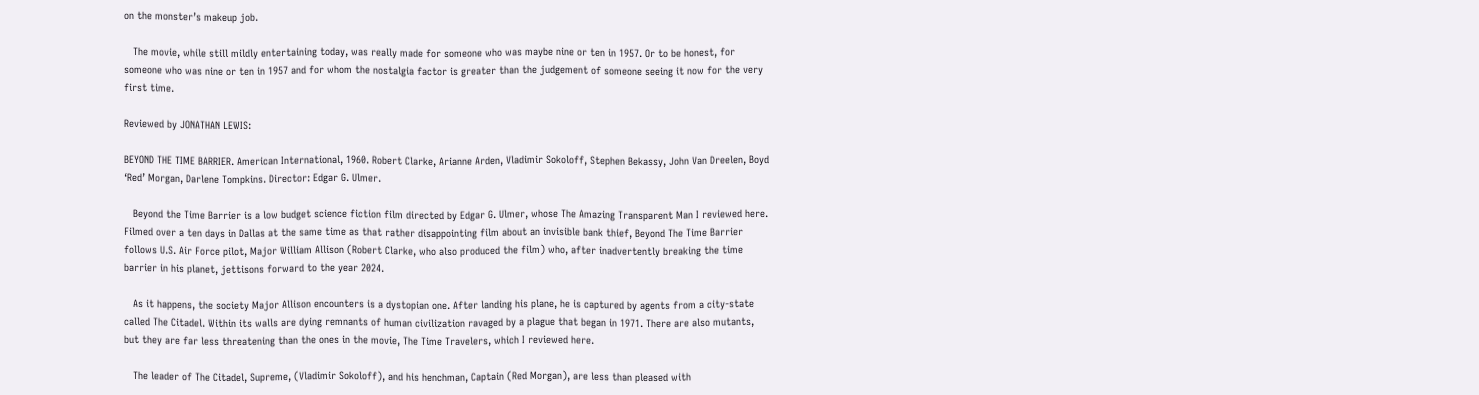on the monster’s makeup job.

   The movie, while still mildly entertaining today, was really made for someone who was maybe nine or ten in 1957. Or to be honest, for someone who was nine or ten in 1957 and for whom the nostalgia factor is greater than the judgement of someone seeing it now for the very first time.

Reviewed by JONATHAN LEWIS:

BEYOND THE TIME BARRIER. American International, 1960. Robert Clarke, Arianne Arden, Vladimir Sokoloff, Stephen Bekassy, John Van Dreelen, Boyd ‘Red’ Morgan, Darlene Tompkins. Director: Edgar G. Ulmer.

   Beyond the Time Barrier is a low budget science fiction film directed by Edgar G. Ulmer, whose The Amazing Transparent Man I reviewed here. Filmed over a ten days in Dallas at the same time as that rather disappointing film about an invisible bank thief, Beyond The Time Barrier follows U.S. Air Force pilot, Major William Allison (Robert Clarke, who also produced the film) who, after inadvertently breaking the time barrier in his planet, jettisons forward to the year 2024.

   As it happens, the society Major Allison encounters is a dystopian one. After landing his plane, he is captured by agents from a city-state called The Citadel. Within its walls are dying remnants of human civilization ravaged by a plague that began in 1971. There are also mutants, but they are far less threatening than the ones in the movie, The Time Travelers, which I reviewed here.

   The leader of The Citadel, Supreme, (Vladimir Sokoloff), and his henchman, Captain (Red Morgan), are less than pleased with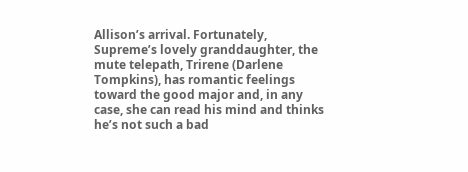Allison’s arrival. Fortunately, Supreme’s lovely granddaughter, the mute telepath, Trirene (Darlene Tompkins), has romantic feelings toward the good major and, in any case, she can read his mind and thinks he’s not such a bad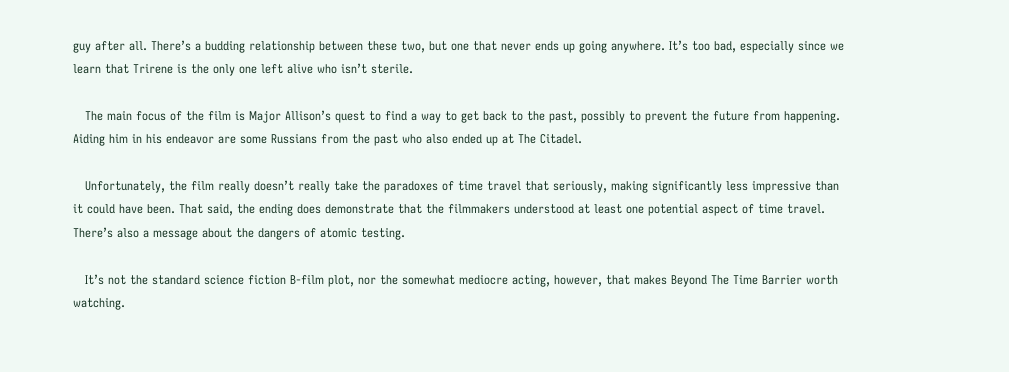guy after all. There’s a budding relationship between these two, but one that never ends up going anywhere. It’s too bad, especially since we learn that Trirene is the only one left alive who isn’t sterile.

   The main focus of the film is Major Allison’s quest to find a way to get back to the past, possibly to prevent the future from happening. Aiding him in his endeavor are some Russians from the past who also ended up at The Citadel.

   Unfortunately, the film really doesn’t really take the paradoxes of time travel that seriously, making significantly less impressive than it could have been. That said, the ending does demonstrate that the filmmakers understood at least one potential aspect of time travel. There’s also a message about the dangers of atomic testing.

   It’s not the standard science fiction B-film plot, nor the somewhat mediocre acting, however, that makes Beyond The Time Barrier worth watching.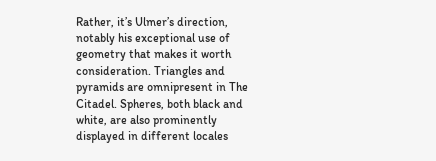Rather, it’s Ulmer’s direction, notably his exceptional use of geometry that makes it worth consideration. Triangles and pyramids are omnipresent in The Citadel. Spheres, both black and white, are also prominently displayed in different locales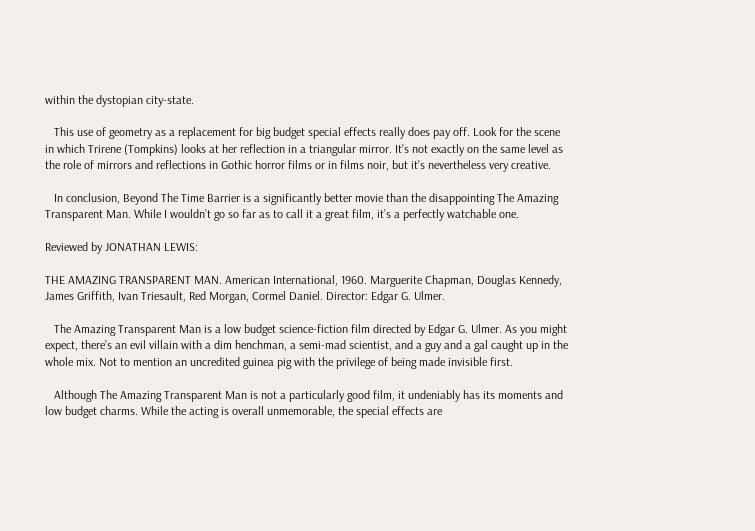within the dystopian city-state.

   This use of geometry as a replacement for big budget special effects really does pay off. Look for the scene in which Trirene (Tompkins) looks at her reflection in a triangular mirror. It’s not exactly on the same level as the role of mirrors and reflections in Gothic horror films or in films noir, but it’s nevertheless very creative.

   In conclusion, Beyond The Time Barrier is a significantly better movie than the disappointing The Amazing Transparent Man. While I wouldn’t go so far as to call it a great film, it’s a perfectly watchable one.

Reviewed by JONATHAN LEWIS:

THE AMAZING TRANSPARENT MAN. American International, 1960. Marguerite Chapman, Douglas Kennedy, James Griffith, Ivan Triesault, Red Morgan, Cormel Daniel. Director: Edgar G. Ulmer.

   The Amazing Transparent Man is a low budget science-fiction film directed by Edgar G. Ulmer. As you might expect, there’s an evil villain with a dim henchman, a semi-mad scientist, and a guy and a gal caught up in the whole mix. Not to mention an uncredited guinea pig with the privilege of being made invisible first.

   Although The Amazing Transparent Man is not a particularly good film, it undeniably has its moments and low budget charms. While the acting is overall unmemorable, the special effects are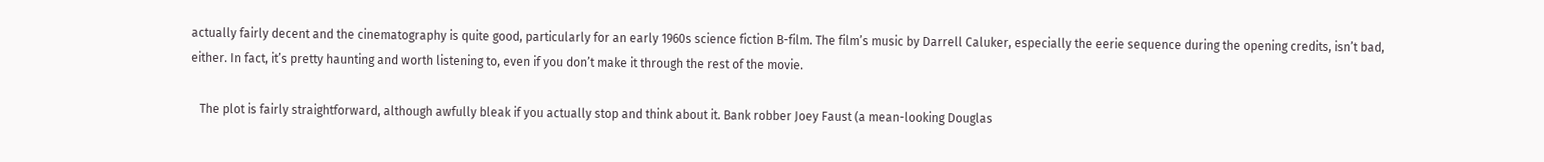actually fairly decent and the cinematography is quite good, particularly for an early 1960s science fiction B-film. The film’s music by Darrell Caluker, especially the eerie sequence during the opening credits, isn’t bad, either. In fact, it’s pretty haunting and worth listening to, even if you don’t make it through the rest of the movie.

   The plot is fairly straightforward, although awfully bleak if you actually stop and think about it. Bank robber Joey Faust (a mean-looking Douglas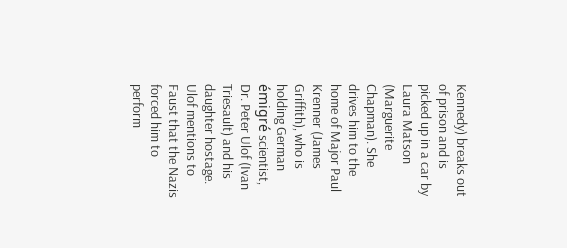Kennedy) breaks out of prison and is picked up in a car by Laura Matson (Marguerite Chapman). She drives him to the home of Major Paul Krenner (James Griffith), who is holding German émigré scientist, Dr. Peter Ulof (Ivan Triesault) and his daughter hostage. Ulof mentions to Faust that the Nazis forced him to perform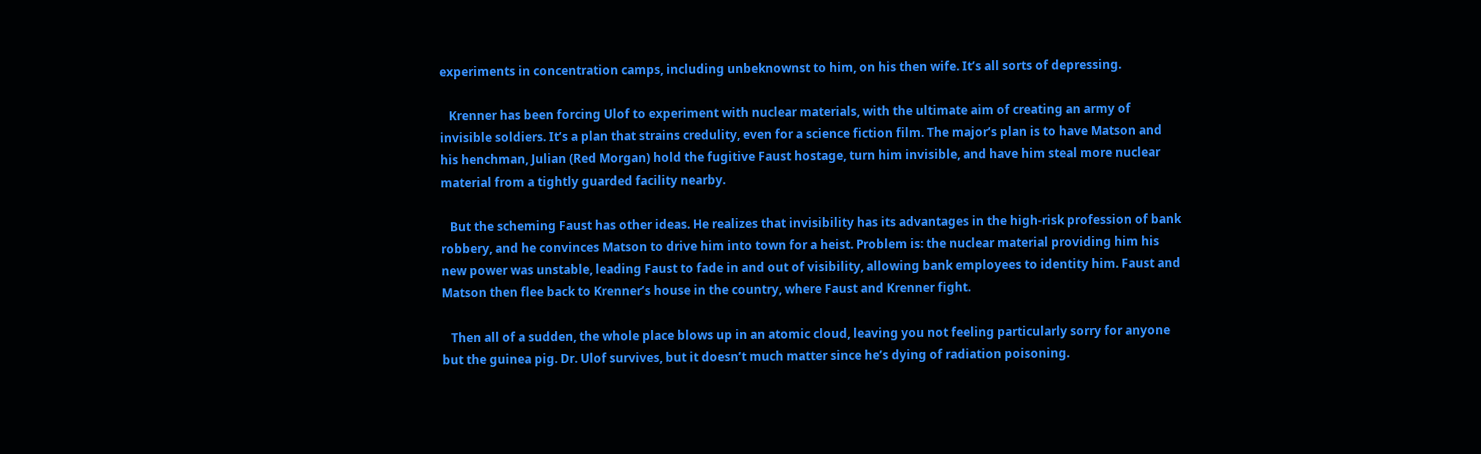experiments in concentration camps, including unbeknownst to him, on his then wife. It’s all sorts of depressing.

   Krenner has been forcing Ulof to experiment with nuclear materials, with the ultimate aim of creating an army of invisible soldiers. It’s a plan that strains credulity, even for a science fiction film. The major’s plan is to have Matson and his henchman, Julian (Red Morgan) hold the fugitive Faust hostage, turn him invisible, and have him steal more nuclear material from a tightly guarded facility nearby.

   But the scheming Faust has other ideas. He realizes that invisibility has its advantages in the high-risk profession of bank robbery, and he convinces Matson to drive him into town for a heist. Problem is: the nuclear material providing him his new power was unstable, leading Faust to fade in and out of visibility, allowing bank employees to identity him. Faust and Matson then flee back to Krenner’s house in the country, where Faust and Krenner fight.

   Then all of a sudden, the whole place blows up in an atomic cloud, leaving you not feeling particularly sorry for anyone but the guinea pig. Dr. Ulof survives, but it doesn’t much matter since he’s dying of radiation poisoning.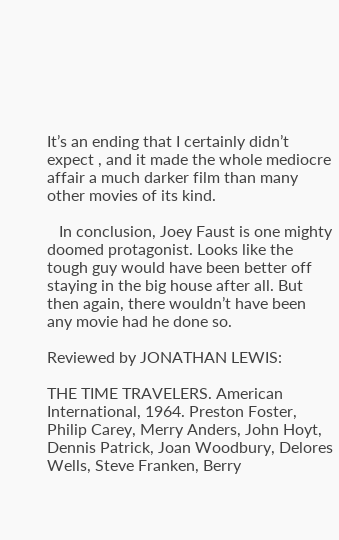It’s an ending that I certainly didn’t expect , and it made the whole mediocre affair a much darker film than many other movies of its kind.

   In conclusion, Joey Faust is one mighty doomed protagonist. Looks like the tough guy would have been better off staying in the big house after all. But then again, there wouldn’t have been any movie had he done so.

Reviewed by JONATHAN LEWIS:

THE TIME TRAVELERS. American International, 1964. Preston Foster, Philip Carey, Merry Anders, John Hoyt, Dennis Patrick, Joan Woodbury, Delores Wells, Steve Franken, Berry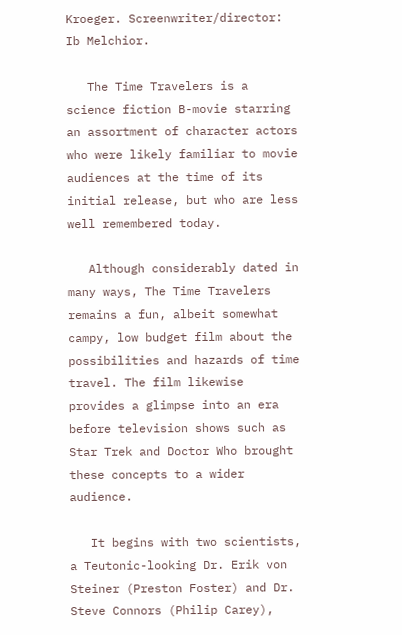Kroeger. Screenwriter/director: Ib Melchior.

   The Time Travelers is a science fiction B-movie starring an assortment of character actors who were likely familiar to movie audiences at the time of its initial release, but who are less well remembered today.

   Although considerably dated in many ways, The Time Travelers remains a fun, albeit somewhat campy, low budget film about the possibilities and hazards of time travel. The film likewise provides a glimpse into an era before television shows such as Star Trek and Doctor Who brought these concepts to a wider audience.

   It begins with two scientists, a Teutonic-looking Dr. Erik von Steiner (Preston Foster) and Dr. Steve Connors (Philip Carey),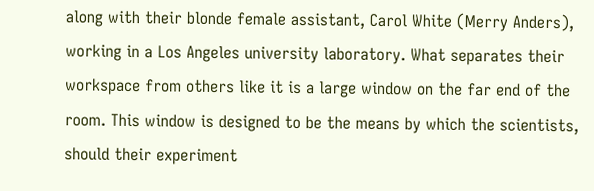along with their blonde female assistant, Carol White (Merry Anders), working in a Los Angeles university laboratory. What separates their workspace from others like it is a large window on the far end of the room. This window is designed to be the means by which the scientists, should their experiment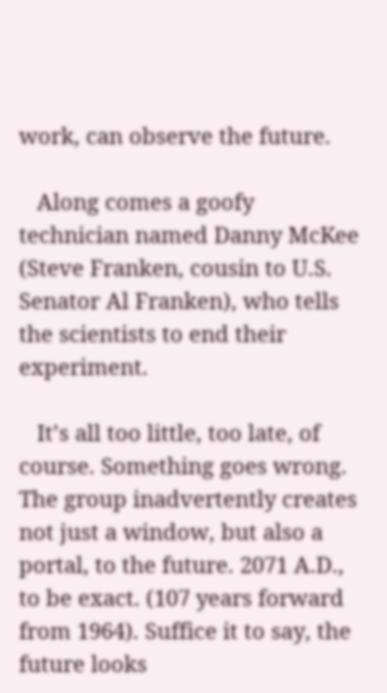work, can observe the future.

   Along comes a goofy technician named Danny McKee (Steve Franken, cousin to U.S. Senator Al Franken), who tells the scientists to end their experiment.

   It’s all too little, too late, of course. Something goes wrong. The group inadvertently creates not just a window, but also a portal, to the future. 2071 A.D., to be exact. (107 years forward from 1964). Suffice it to say, the future looks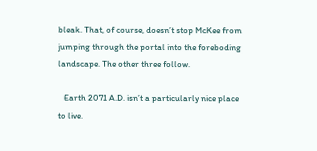bleak. That, of course, doesn’t stop McKee from jumping through the portal into the foreboding landscape. The other three follow.

   Earth 2071 A.D. isn’t a particularly nice place to live.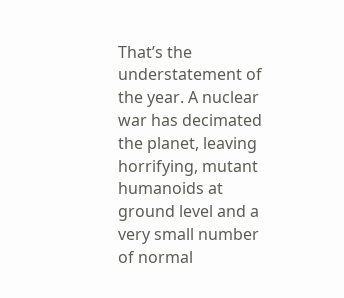That’s the understatement of the year. A nuclear war has decimated the planet, leaving horrifying, mutant humanoids at ground level and a very small number of normal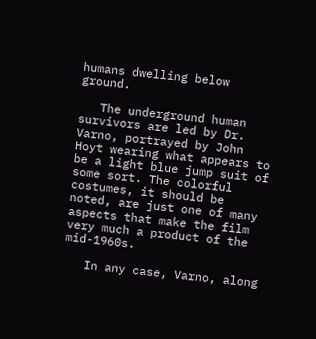humans dwelling below ground.

   The underground human survivors are led by Dr. Varno, portrayed by John Hoyt wearing what appears to be a light blue jump suit of some sort. The colorful costumes, it should be noted, are just one of many aspects that make the film very much a product of the mid-1960s.

   In any case, Varno, along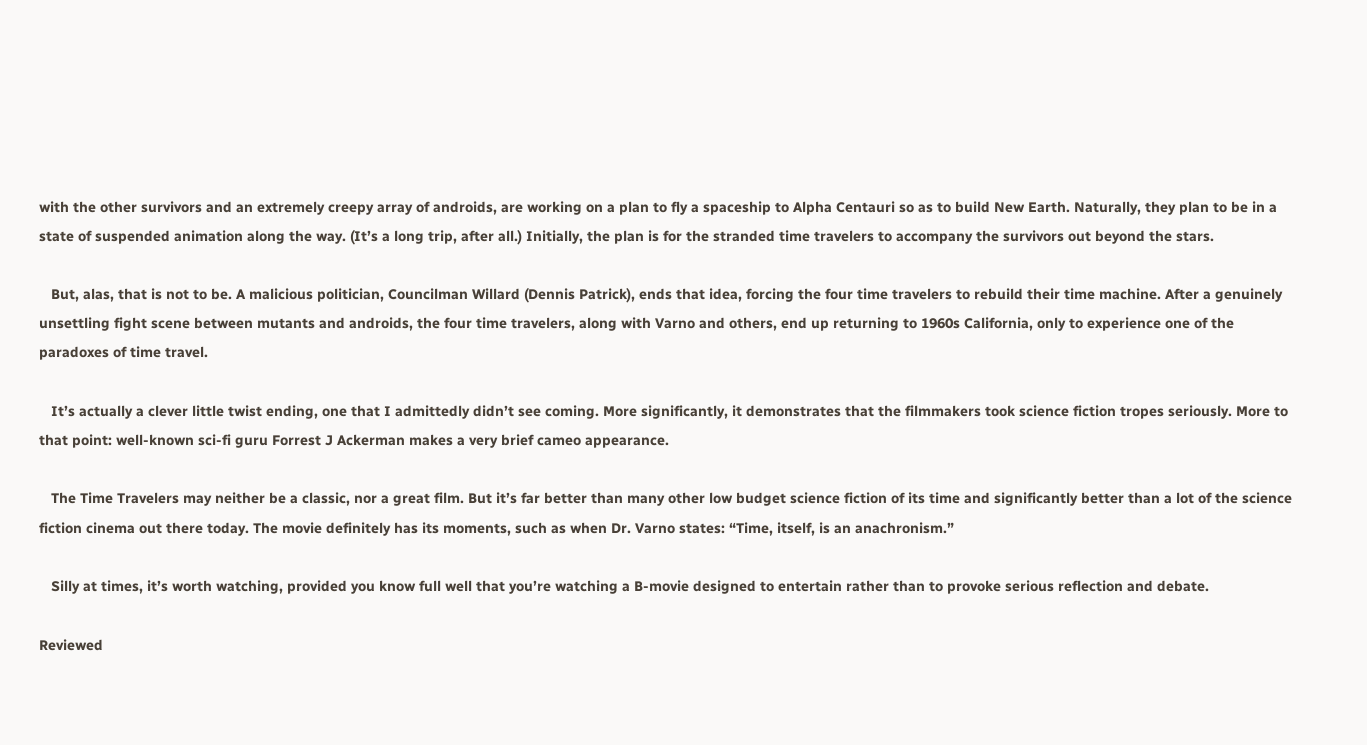with the other survivors and an extremely creepy array of androids, are working on a plan to fly a spaceship to Alpha Centauri so as to build New Earth. Naturally, they plan to be in a state of suspended animation along the way. (It’s a long trip, after all.) Initially, the plan is for the stranded time travelers to accompany the survivors out beyond the stars.

   But, alas, that is not to be. A malicious politician, Councilman Willard (Dennis Patrick), ends that idea, forcing the four time travelers to rebuild their time machine. After a genuinely unsettling fight scene between mutants and androids, the four time travelers, along with Varno and others, end up returning to 1960s California, only to experience one of the paradoxes of time travel.

   It’s actually a clever little twist ending, one that I admittedly didn’t see coming. More significantly, it demonstrates that the filmmakers took science fiction tropes seriously. More to that point: well-known sci-fi guru Forrest J Ackerman makes a very brief cameo appearance.

   The Time Travelers may neither be a classic, nor a great film. But it’s far better than many other low budget science fiction of its time and significantly better than a lot of the science fiction cinema out there today. The movie definitely has its moments, such as when Dr. Varno states: “Time, itself, is an anachronism.”

   Silly at times, it’s worth watching, provided you know full well that you’re watching a B-movie designed to entertain rather than to provoke serious reflection and debate.

Reviewed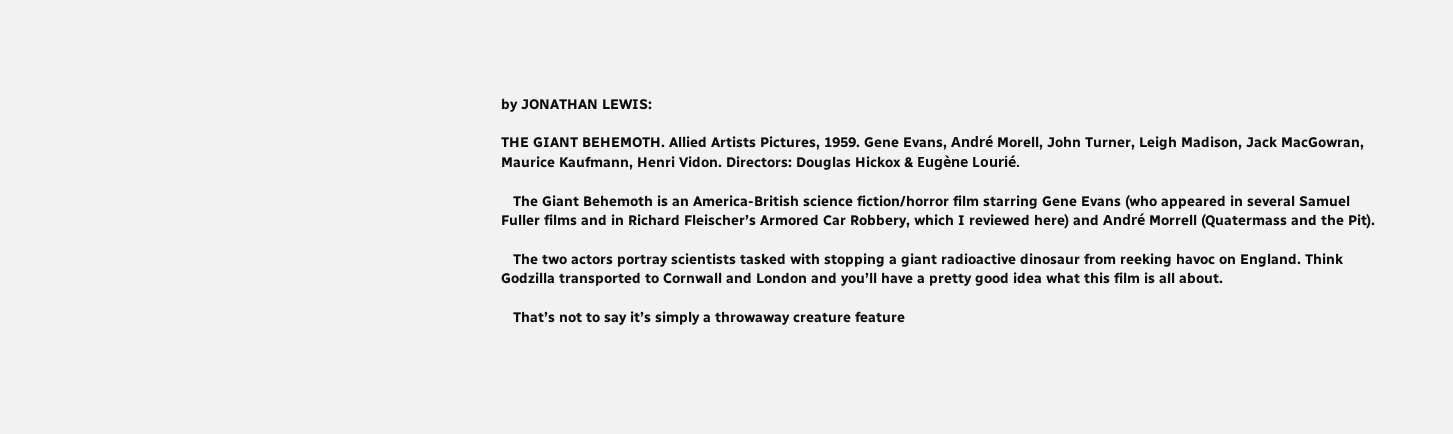by JONATHAN LEWIS:

THE GIANT BEHEMOTH. Allied Artists Pictures, 1959. Gene Evans, André Morell, John Turner, Leigh Madison, Jack MacGowran, Maurice Kaufmann, Henri Vidon. Directors: Douglas Hickox & Eugène Lourié.

   The Giant Behemoth is an America-British science fiction/horror film starring Gene Evans (who appeared in several Samuel Fuller films and in Richard Fleischer’s Armored Car Robbery, which I reviewed here) and André Morrell (Quatermass and the Pit).

   The two actors portray scientists tasked with stopping a giant radioactive dinosaur from reeking havoc on England. Think Godzilla transported to Cornwall and London and you’ll have a pretty good idea what this film is all about.

   That’s not to say it’s simply a throwaway creature feature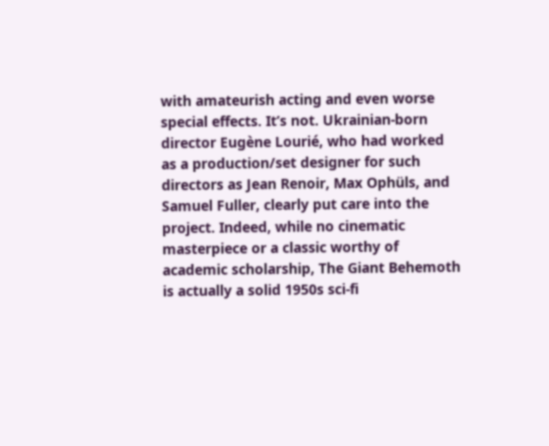with amateurish acting and even worse special effects. It’s not. Ukrainian-born director Eugène Lourié, who had worked as a production/set designer for such directors as Jean Renoir, Max Ophüls, and Samuel Fuller, clearly put care into the project. Indeed, while no cinematic masterpiece or a classic worthy of academic scholarship, The Giant Behemoth is actually a solid 1950s sci-fi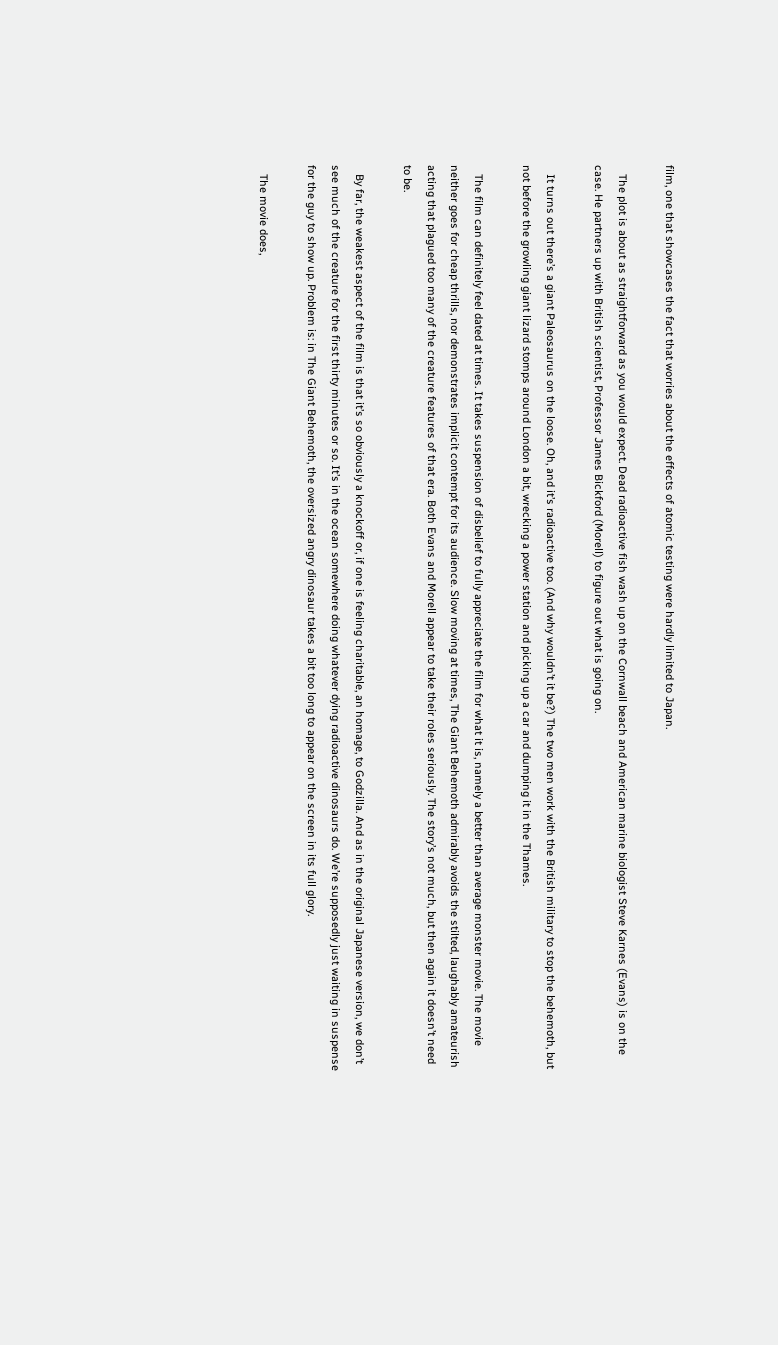film, one that showcases the fact that worries about the effects of atomic testing were hardly limited to Japan.

   The plot is about as straightforward as you would expect. Dead radioactive fish wash up on the Cornwall beach and American marine biologist Steve Karnes (Evans) is on the case. He partners up with British scientist, Professor James Bickford (Morell) to figure out what is going on.

   It turns out there’s a giant Paleosaurus on the loose. Oh, and it’s radioactive too. (And why wouldn’t it be?) The two men work with the British military to stop the behemoth, but not before the growling giant lizard stomps around London a bit, wrecking a power station and picking up a car and dumping it in the Thames.

   The film can definitely feel dated at times. It takes suspension of disbelief to fully appreciate the film for what it is, namely a better than average monster movie. The movie neither goes for cheap thrills, nor demonstrates implicit contempt for its audience. Slow moving at times, The Giant Behemoth admirably avoids the stilted, laughably amateurish acting that plagued too many of the creature features of that era. Both Evans and Morell appear to take their roles seriously. The story’s not much, but then again it doesn’t need to be.

   By far, the weakest aspect of the film is that it’s so obviously a knockoff or, if one is feeling charitable, an homage, to Godzilla. And as in the original Japanese version, we don’t see much of the creature for the first thirty minutes or so. It’s in the ocean somewhere doing whatever dying radioactive dinosaurs do. We’re supposedly just waiting in suspense for the guy to show up. Problem is: in The Giant Behemoth, the oversized angry dinosaur takes a bit too long to appear on the screen in its full glory.

   The movie does,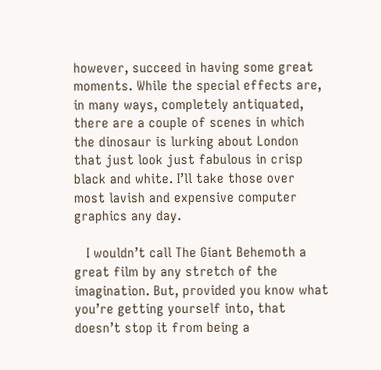however, succeed in having some great moments. While the special effects are, in many ways, completely antiquated, there are a couple of scenes in which the dinosaur is lurking about London that just look just fabulous in crisp black and white. I’ll take those over most lavish and expensive computer graphics any day.

   I wouldn’t call The Giant Behemoth a great film by any stretch of the imagination. But, provided you know what you’re getting yourself into, that doesn’t stop it from being a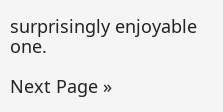surprisingly enjoyable one.

Next Page »